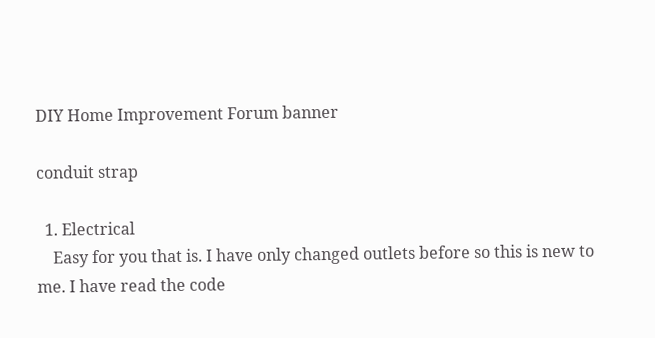DIY Home Improvement Forum banner

conduit strap

  1. Electrical
    Easy for you that is. I have only changed outlets before so this is new to me. I have read the code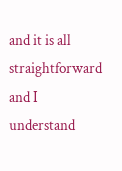and it is all straightforward and I understand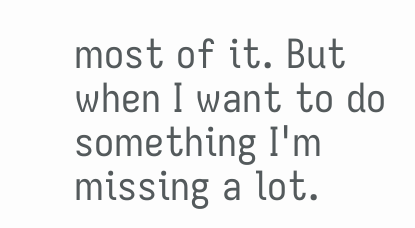most of it. But when I want to do something I'm missing a lot.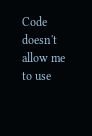Code doesn't allow me to use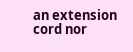an extension cord nor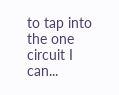to tap into the one circuit I can...